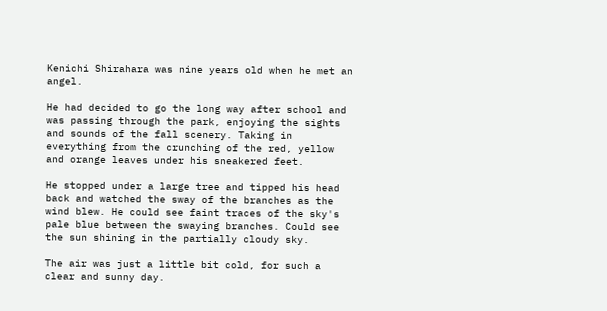Kenichi Shirahara was nine years old when he met an angel.

He had decided to go the long way after school and was passing through the park, enjoying the sights and sounds of the fall scenery. Taking in everything from the crunching of the red, yellow and orange leaves under his sneakered feet.

He stopped under a large tree and tipped his head back and watched the sway of the branches as the wind blew. He could see faint traces of the sky's pale blue between the swaying branches. Could see the sun shining in the partially cloudy sky.

The air was just a little bit cold, for such a clear and sunny day.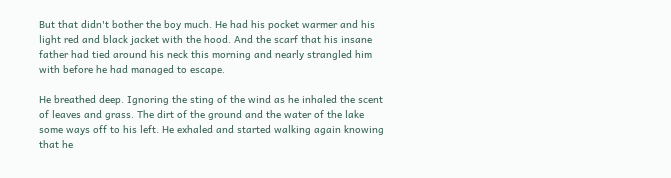But that didn't bother the boy much. He had his pocket warmer and his light red and black jacket with the hood. And the scarf that his insane father had tied around his neck this morning and nearly strangled him with before he had managed to escape.

He breathed deep. Ignoring the sting of the wind as he inhaled the scent of leaves and grass. The dirt of the ground and the water of the lake some ways off to his left. He exhaled and started walking again knowing that he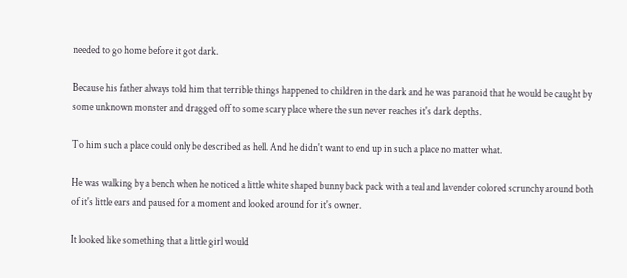needed to go home before it got dark.

Because his father always told him that terrible things happened to children in the dark and he was paranoid that he would be caught by some unknown monster and dragged off to some scary place where the sun never reaches it's dark depths.

To him such a place could only be described as hell. And he didn't want to end up in such a place no matter what.

He was walking by a bench when he noticed a little white shaped bunny back pack with a teal and lavender colored scrunchy around both of it's little ears and paused for a moment and looked around for it's owner.

It looked like something that a little girl would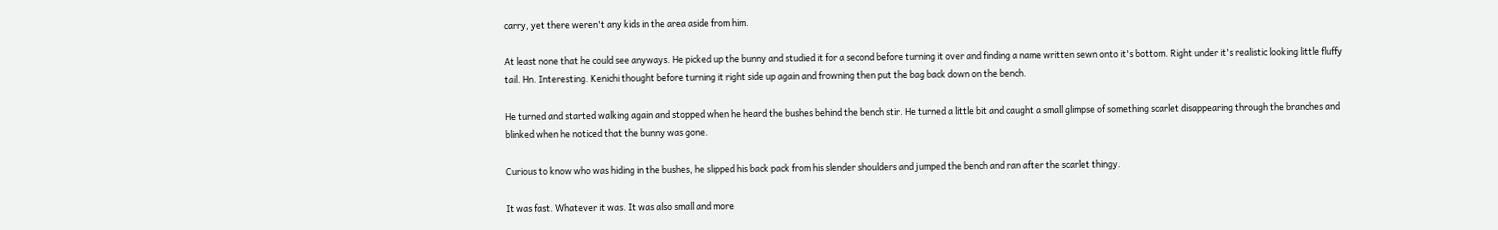carry, yet there weren't any kids in the area aside from him.

At least none that he could see anyways. He picked up the bunny and studied it for a second before turning it over and finding a name written sewn onto it's bottom. Right under it's realistic looking little fluffy tail. Hn. Interesting. Kenichi thought before turning it right side up again and frowning then put the bag back down on the bench.

He turned and started walking again and stopped when he heard the bushes behind the bench stir. He turned a little bit and caught a small glimpse of something scarlet disappearing through the branches and blinked when he noticed that the bunny was gone.

Curious to know who was hiding in the bushes, he slipped his back pack from his slender shoulders and jumped the bench and ran after the scarlet thingy.

It was fast. Whatever it was. It was also small and more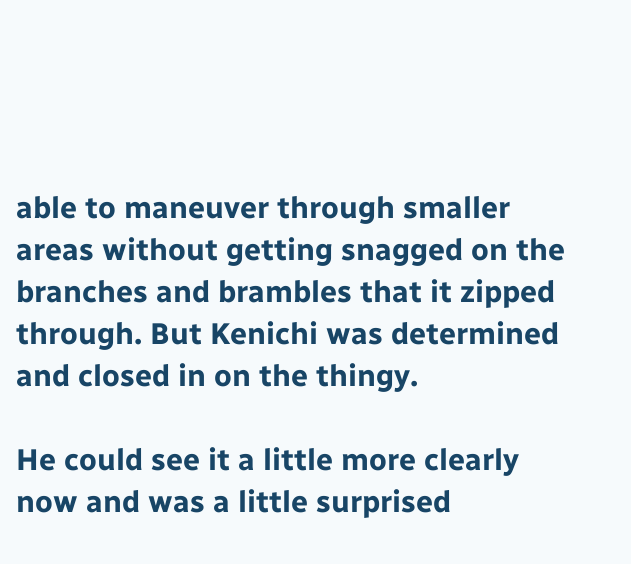able to maneuver through smaller areas without getting snagged on the branches and brambles that it zipped through. But Kenichi was determined and closed in on the thingy.

He could see it a little more clearly now and was a little surprised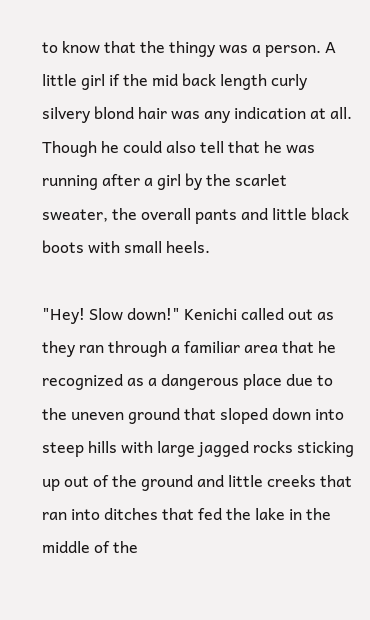to know that the thingy was a person. A little girl if the mid back length curly silvery blond hair was any indication at all. Though he could also tell that he was running after a girl by the scarlet sweater, the overall pants and little black boots with small heels.

"Hey! Slow down!" Kenichi called out as they ran through a familiar area that he recognized as a dangerous place due to the uneven ground that sloped down into steep hills with large jagged rocks sticking up out of the ground and little creeks that ran into ditches that fed the lake in the middle of the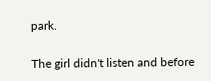park.

The girl didn't listen and before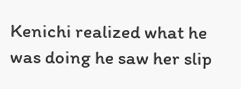Kenichi realized what he was doing he saw her slip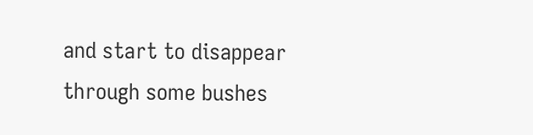and start to disappear through some bushes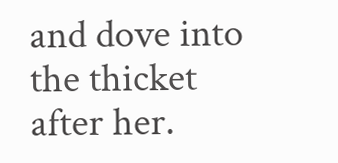and dove into the thicket after her.